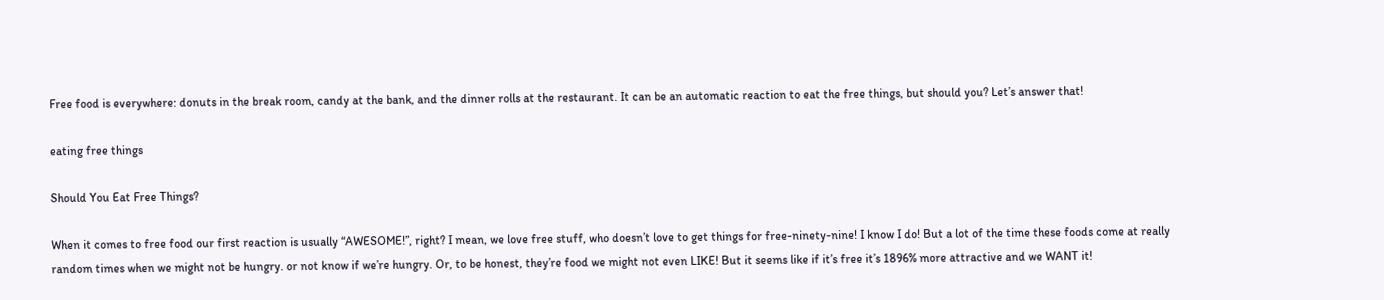Free food is everywhere: donuts in the break room, candy at the bank, and the dinner rolls at the restaurant. It can be an automatic reaction to eat the free things, but should you? Let’s answer that!

eating free things

Should You Eat Free Things?

When it comes to free food our first reaction is usually “AWESOME!”, right? I mean, we love free stuff, who doesn’t love to get things for free-ninety-nine! I know I do! But a lot of the time these foods come at really random times when we might not be hungry. or not know if we’re hungry. Or, to be honest, they’re food we might not even LIKE! But it seems like if it’s free it’s 1896% more attractive and we WANT it!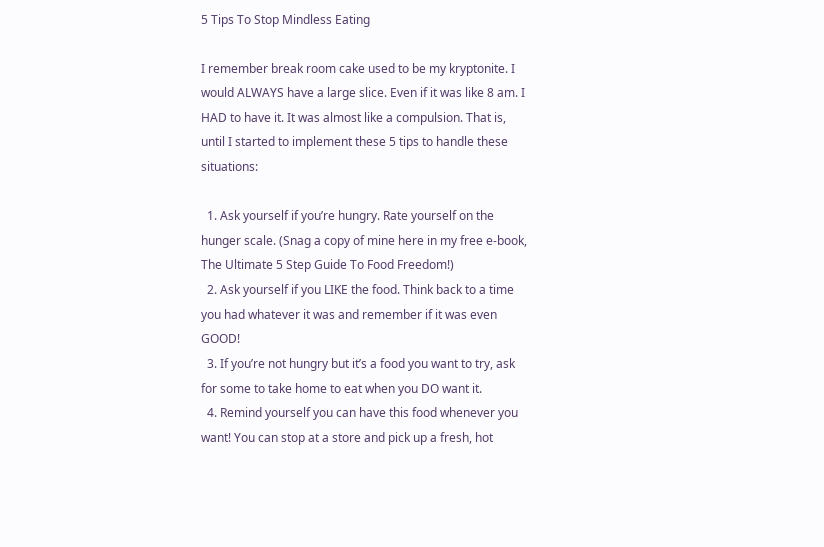5 Tips To Stop Mindless Eating

I remember break room cake used to be my kryptonite. I would ALWAYS have a large slice. Even if it was like 8 am. I HAD to have it. It was almost like a compulsion. That is, until I started to implement these 5 tips to handle these situations:

  1. Ask yourself if you’re hungry. Rate yourself on the hunger scale. (Snag a copy of mine here in my free e-book, The Ultimate 5 Step Guide To Food Freedom!)
  2. Ask yourself if you LIKE the food. Think back to a time you had whatever it was and remember if it was even GOOD!
  3. If you’re not hungry but it’s a food you want to try, ask for some to take home to eat when you DO want it.
  4. Remind yourself you can have this food whenever you want! You can stop at a store and pick up a fresh, hot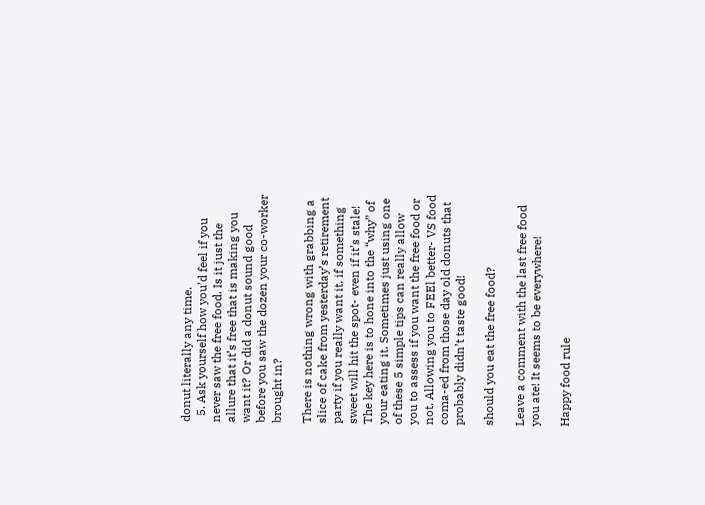donut literally any time.
  5. Ask yourself how you’d feel if you never saw the free food. Is it just the allure that it’s free that is making you want it? Or did a donut sound good before you saw the dozen your co-worker brought in?

There is nothing wrong with grabbing a slice of cake from yesterday’s retirement party if you really want it, if something sweet will hit the spot- even if it’s stale! The key here is to hone into the “why” of your eating it. Sometimes just using one of these 5 simple tips can really allow you to assess if you want the free food or not. Allowing you to FEEl better- VS food coma-ed from those day old donuts that probably didn’t taste good!

should you eat the free food?

Leave a comment with the last free food you ate! It seems to be everywhere!

Happy food rule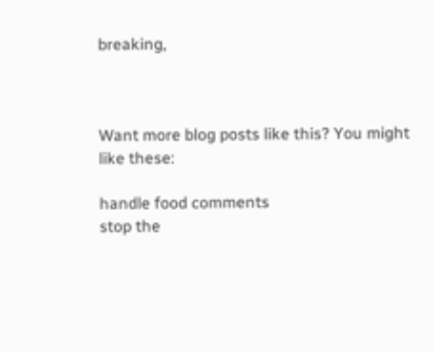breaking,



Want more blog posts like this? You might like these:

handle food comments
stop the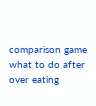comparison game
what to do after over eating